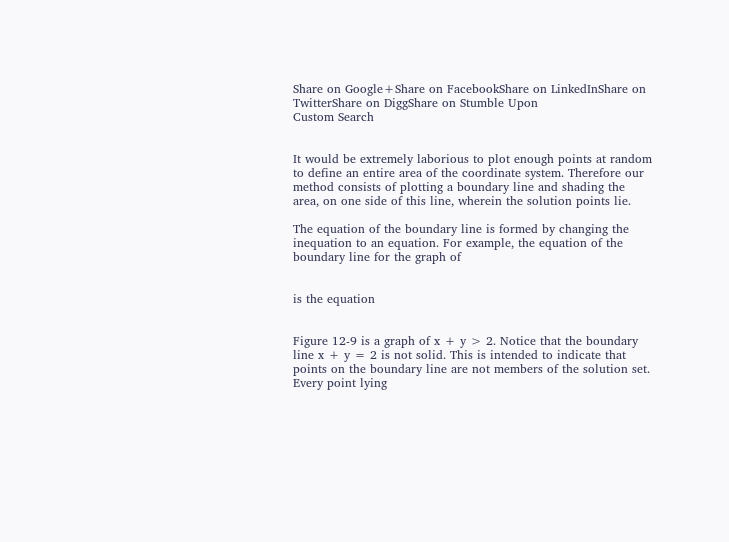Share on Google+Share on FacebookShare on LinkedInShare on TwitterShare on DiggShare on Stumble Upon
Custom Search


It would be extremely laborious to plot enough points at random to define an entire area of the coordinate system. Therefore our method consists of plotting a boundary line and shading the area, on one side of this line, wherein the solution points lie.

The equation of the boundary line is formed by changing the inequation to an equation. For example, the equation of the boundary line for the graph of


is the equation


Figure 12-9 is a graph of x + y > 2. Notice that the boundary line x + y = 2 is not solid. This is intended to indicate that points on the boundary line are not members of the solution set. Every point lying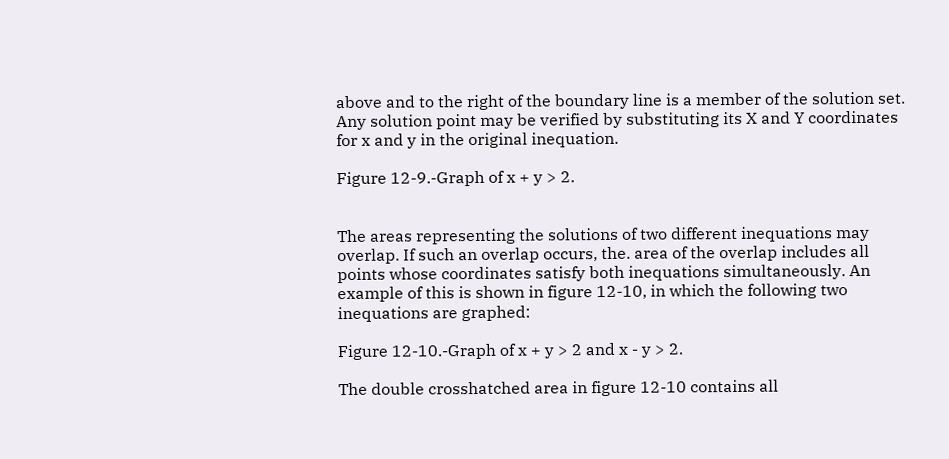above and to the right of the boundary line is a member of the solution set. Any solution point may be verified by substituting its X and Y coordinates for x and y in the original inequation.

Figure 12-9.-Graph of x + y > 2.


The areas representing the solutions of two different inequations may overlap. If such an overlap occurs, the. area of the overlap includes all points whose coordinates satisfy both inequations simultaneously. An example of this is shown in figure 12-10, in which the following two inequations are graphed:

Figure 12-10.-Graph of x + y > 2 and x - y > 2.

The double crosshatched area in figure 12-10 contains all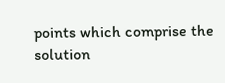points which comprise the solution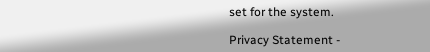set for the system.

Privacy Statement -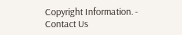Copyright Information. - Contact Us